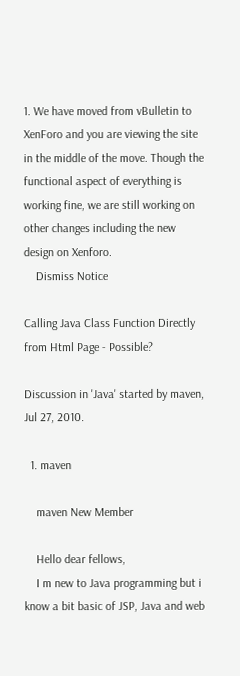1. We have moved from vBulletin to XenForo and you are viewing the site in the middle of the move. Though the functional aspect of everything is working fine, we are still working on other changes including the new design on Xenforo.
    Dismiss Notice

Calling Java Class Function Directly from Html Page - Possible?

Discussion in 'Java' started by maven, Jul 27, 2010.

  1. maven

    maven New Member

    Hello dear fellows,
    I m new to Java programming but i know a bit basic of JSP, Java and web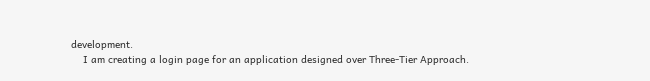development.
    I am creating a login page for an application designed over Three-Tier Approach.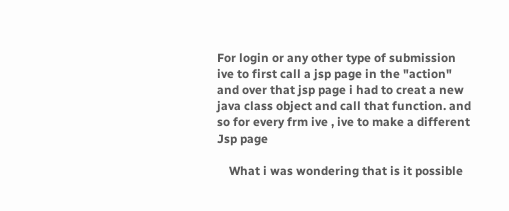For login or any other type of submission ive to first call a jsp page in the "action" and over that jsp page i had to creat a new java class object and call that function. and so for every frm ive , ive to make a different Jsp page

    What i was wondering that is it possible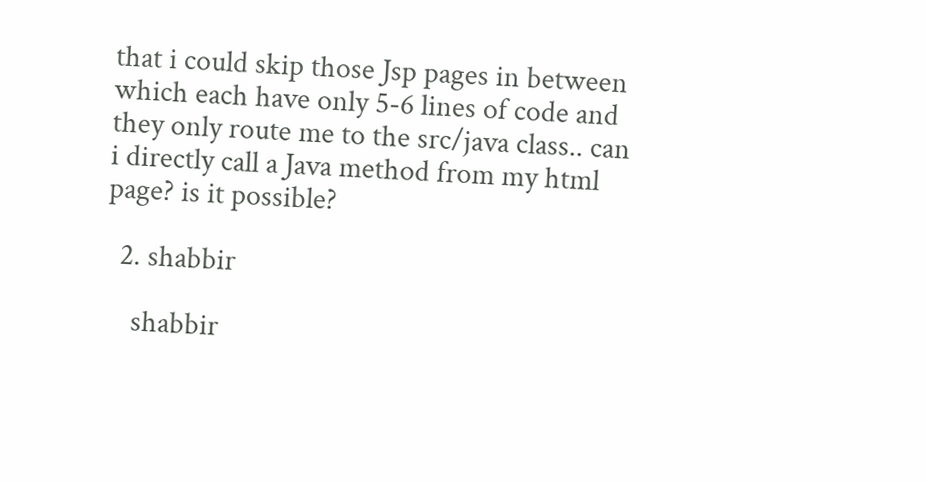that i could skip those Jsp pages in between which each have only 5-6 lines of code and they only route me to the src/java class.. can i directly call a Java method from my html page? is it possible?

  2. shabbir

    shabbir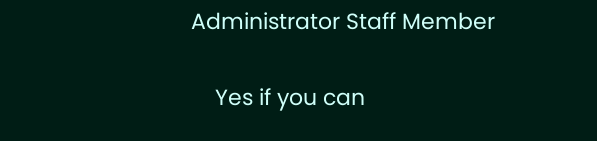Administrator Staff Member

    Yes if you can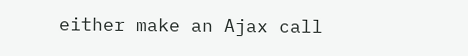either make an Ajax call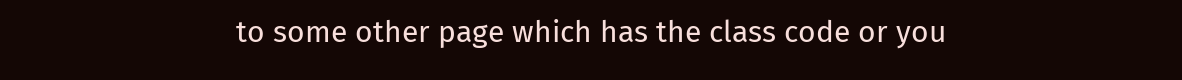to some other page which has the class code or you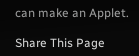can make an Applet.

Share This Page